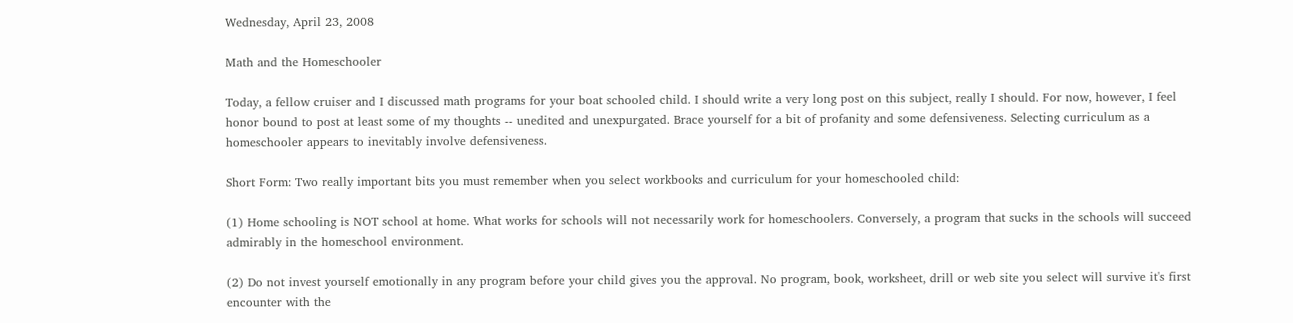Wednesday, April 23, 2008

Math and the Homeschooler

Today, a fellow cruiser and I discussed math programs for your boat schooled child. I should write a very long post on this subject, really I should. For now, however, I feel honor bound to post at least some of my thoughts -- unedited and unexpurgated. Brace yourself for a bit of profanity and some defensiveness. Selecting curriculum as a homeschooler appears to inevitably involve defensiveness.

Short Form: Two really important bits you must remember when you select workbooks and curriculum for your homeschooled child:

(1) Home schooling is NOT school at home. What works for schools will not necessarily work for homeschoolers. Conversely, a program that sucks in the schools will succeed admirably in the homeschool environment.

(2) Do not invest yourself emotionally in any program before your child gives you the approval. No program, book, worksheet, drill or web site you select will survive it's first encounter with the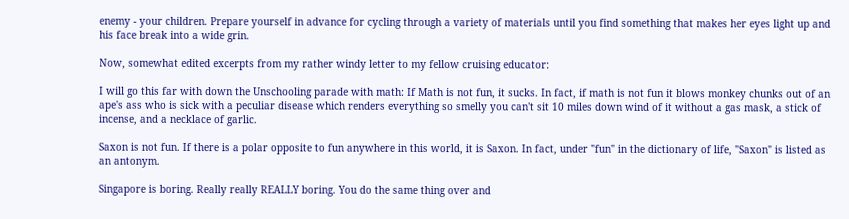enemy - your children. Prepare yourself in advance for cycling through a variety of materials until you find something that makes her eyes light up and his face break into a wide grin.

Now, somewhat edited excerpts from my rather windy letter to my fellow cruising educator:

I will go this far with down the Unschooling parade with math: If Math is not fun, it sucks. In fact, if math is not fun it blows monkey chunks out of an ape's ass who is sick with a peculiar disease which renders everything so smelly you can't sit 10 miles down wind of it without a gas mask, a stick of incense, and a necklace of garlic.

Saxon is not fun. If there is a polar opposite to fun anywhere in this world, it is Saxon. In fact, under "fun" in the dictionary of life, "Saxon" is listed as an antonym.

Singapore is boring. Really really REALLY boring. You do the same thing over and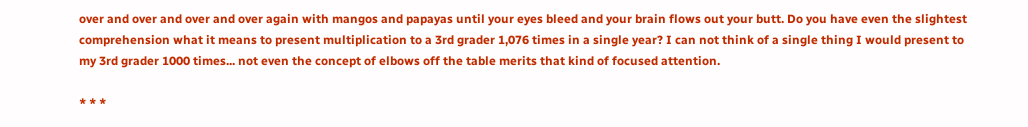over and over and over and over again with mangos and papayas until your eyes bleed and your brain flows out your butt. Do you have even the slightest comprehension what it means to present multiplication to a 3rd grader 1,076 times in a single year? I can not think of a single thing I would present to my 3rd grader 1000 times... not even the concept of elbows off the table merits that kind of focused attention.

* * *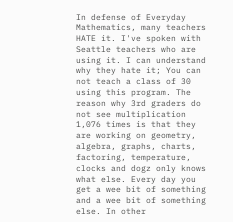In defense of Everyday Mathematics, many teachers HATE it. I've spoken with Seattle teachers who are using it. I can understand why they hate it; You can not teach a class of 30 using this program. The reason why 3rd graders do not see multiplication 1,076 times is that they are working on geometry, algebra, graphs, charts, factoring, temperature, clocks and dogz only knows what else. Every day you get a wee bit of something and a wee bit of something else. In other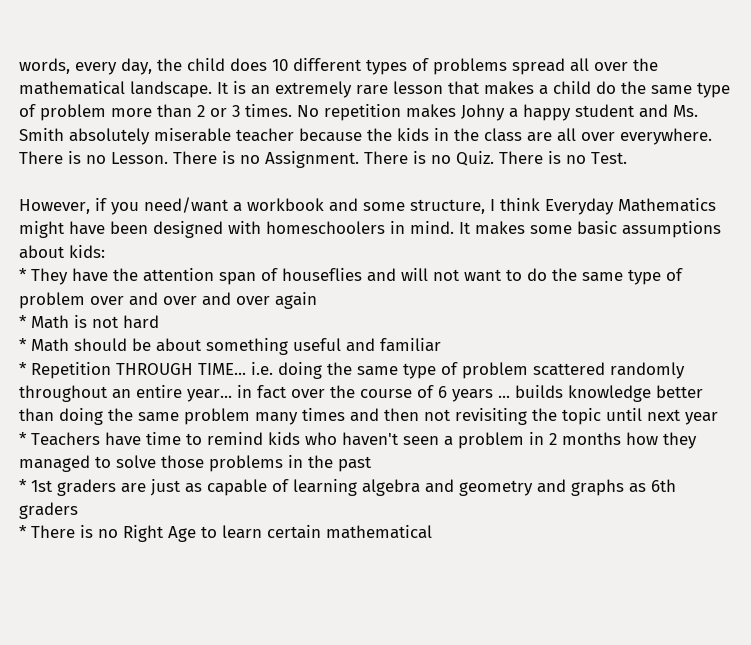words, every day, the child does 10 different types of problems spread all over the mathematical landscape. It is an extremely rare lesson that makes a child do the same type of problem more than 2 or 3 times. No repetition makes Johny a happy student and Ms. Smith absolutely miserable teacher because the kids in the class are all over everywhere. There is no Lesson. There is no Assignment. There is no Quiz. There is no Test.

However, if you need/want a workbook and some structure, I think Everyday Mathematics might have been designed with homeschoolers in mind. It makes some basic assumptions about kids:
* They have the attention span of houseflies and will not want to do the same type of problem over and over and over again
* Math is not hard
* Math should be about something useful and familiar
* Repetition THROUGH TIME... i.e. doing the same type of problem scattered randomly throughout an entire year... in fact over the course of 6 years ... builds knowledge better than doing the same problem many times and then not revisiting the topic until next year
* Teachers have time to remind kids who haven't seen a problem in 2 months how they managed to solve those problems in the past
* 1st graders are just as capable of learning algebra and geometry and graphs as 6th graders
* There is no Right Age to learn certain mathematical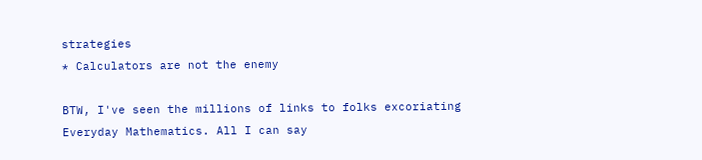strategies
* Calculators are not the enemy

BTW, I've seen the millions of links to folks excoriating Everyday Mathematics. All I can say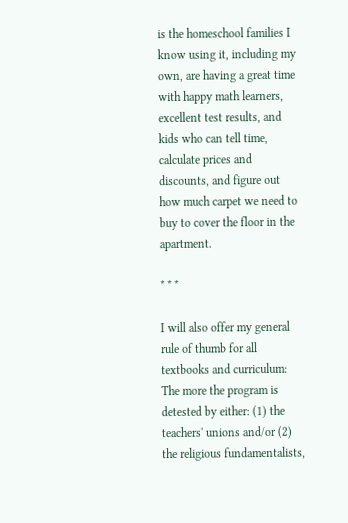is the homeschool families I know using it, including my own, are having a great time with happy math learners, excellent test results, and kids who can tell time, calculate prices and discounts, and figure out how much carpet we need to buy to cover the floor in the apartment.

* * *

I will also offer my general rule of thumb for all textbooks and curriculum: The more the program is detested by either: (1) the teachers' unions and/or (2) the religious fundamentalists,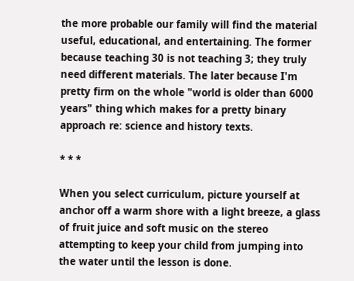the more probable our family will find the material useful, educational, and entertaining. The former because teaching 30 is not teaching 3; they truly need different materials. The later because I'm pretty firm on the whole "world is older than 6000 years" thing which makes for a pretty binary approach re: science and history texts.

* * *

When you select curriculum, picture yourself at anchor off a warm shore with a light breeze, a glass of fruit juice and soft music on the stereo attempting to keep your child from jumping into the water until the lesson is done.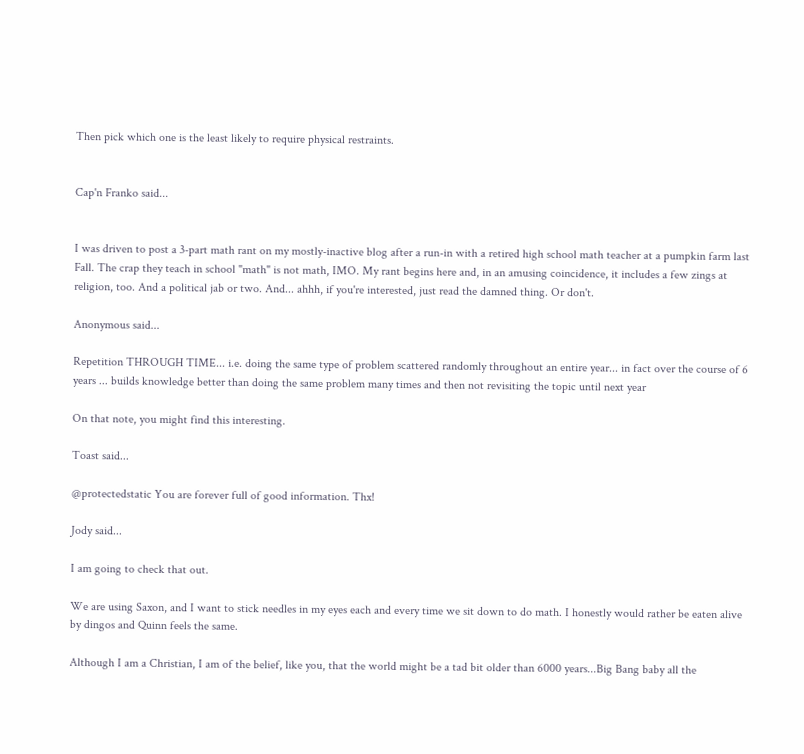Then pick which one is the least likely to require physical restraints.


Cap'n Franko said...


I was driven to post a 3-part math rant on my mostly-inactive blog after a run-in with a retired high school math teacher at a pumpkin farm last Fall. The crap they teach in school "math" is not math, IMO. My rant begins here and, in an amusing coincidence, it includes a few zings at religion, too. And a political jab or two. And... ahhh, if you're interested, just read the damned thing. Or don't.

Anonymous said...

Repetition THROUGH TIME... i.e. doing the same type of problem scattered randomly throughout an entire year... in fact over the course of 6 years ... builds knowledge better than doing the same problem many times and then not revisiting the topic until next year

On that note, you might find this interesting.

Toast said...

@protectedstatic You are forever full of good information. Thx!

Jody said...

I am going to check that out.

We are using Saxon, and I want to stick needles in my eyes each and every time we sit down to do math. I honestly would rather be eaten alive by dingos and Quinn feels the same.

Although I am a Christian, I am of the belief, like you, that the world might be a tad bit older than 6000 years...Big Bang baby all the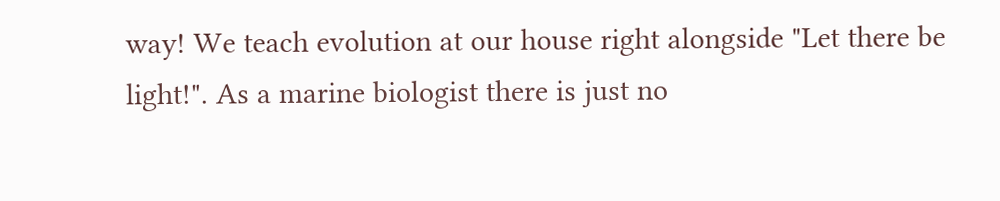way! We teach evolution at our house right alongside "Let there be light!". As a marine biologist there is just no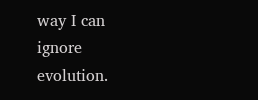way I can ignore evolution.